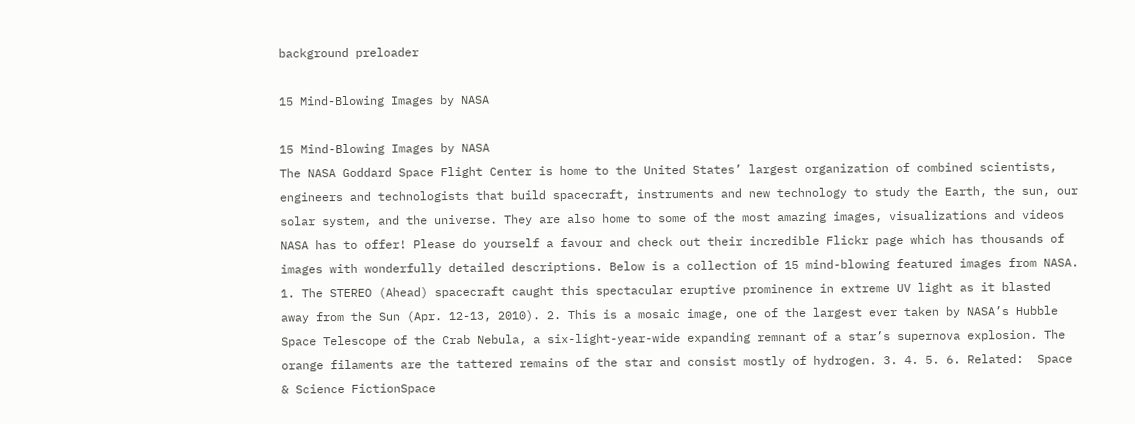background preloader

15 Mind-Blowing Images by NASA

15 Mind-Blowing Images by NASA
The NASA Goddard Space Flight Center is home to the United States’ largest organization of combined scientists, engineers and technologists that build spacecraft, instruments and new technology to study the Earth, the sun, our solar system, and the universe. They are also home to some of the most amazing images, visualizations and videos NASA has to offer! Please do yourself a favour and check out their incredible Flickr page which has thousands of images with wonderfully detailed descriptions. Below is a collection of 15 mind-blowing featured images from NASA. 1. The STEREO (Ahead) spacecraft caught this spectacular eruptive prominence in extreme UV light as it blasted away from the Sun (Apr. 12-13, 2010). 2. This is a mosaic image, one of the largest ever taken by NASA’s Hubble Space Telescope of the Crab Nebula, a six-light-year-wide expanding remnant of a star’s supernova explosion. The orange filaments are the tattered remains of the star and consist mostly of hydrogen. 3. 4. 5. 6. Related:  Space & Science FictionSpace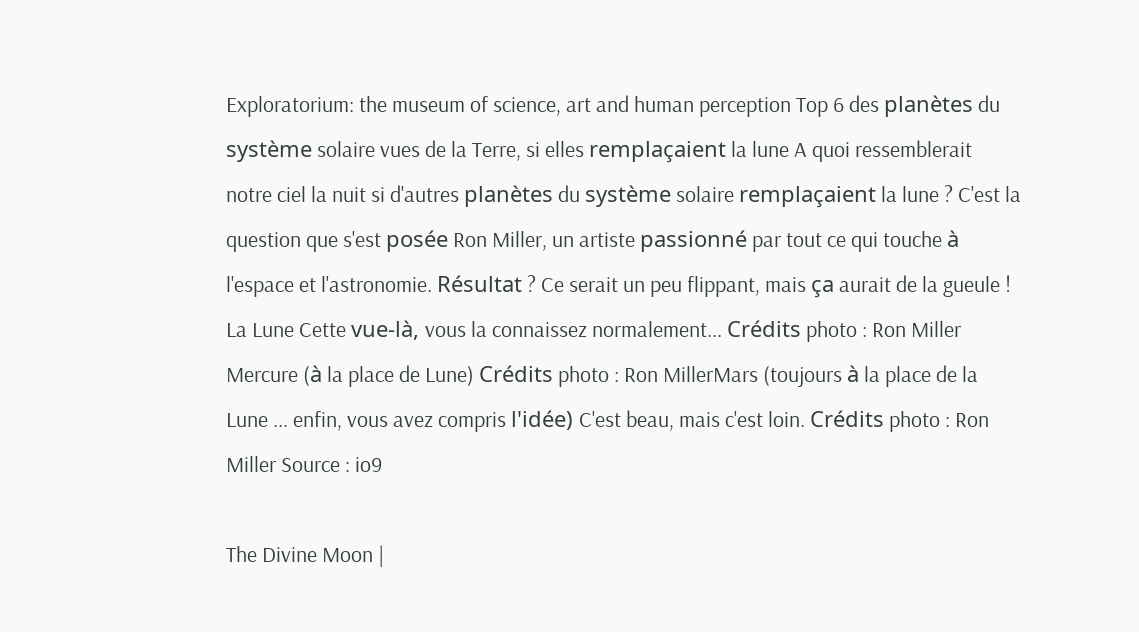Exploratorium: the museum of science, art and human perception Top 6 des planètes du système solaire vues de la Terre, si elles remplaçaient la lune A quoi ressemblerait notre ciel la nuit si d'autres planètes du système solaire remplaçaient la lune ? C'est la question que s'est posée Ron Miller, un artiste passionné par tout ce qui touche à l'espace et l'astronomie. Résultat ? Ce serait un peu flippant, mais ça aurait de la gueule ! La Lune Cette vue-là, vous la connaissez normalement... Crédits photo : Ron Miller Mercure (à la place de Lune) Crédits photo : Ron MillerMars (toujours à la place de la Lune ... enfin, vous avez compris l'idée) C'est beau, mais c'est loin. Crédits photo : Ron Miller Source : io9

The Divine Moon |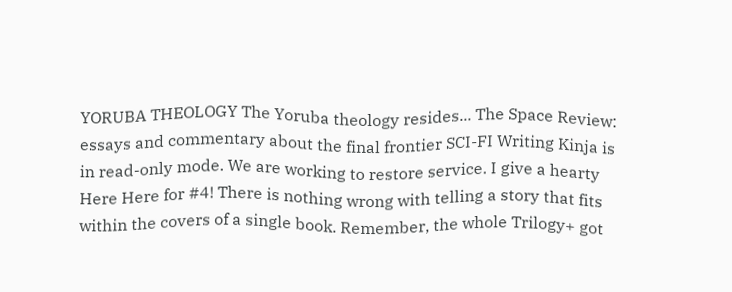YORUBA THEOLOGY The Yoruba theology resides... The Space Review: essays and commentary about the final frontier SCI-FI Writing Kinja is in read-only mode. We are working to restore service. I give a hearty Here Here for #4! There is nothing wrong with telling a story that fits within the covers of a single book. Remember, the whole Trilogy+ got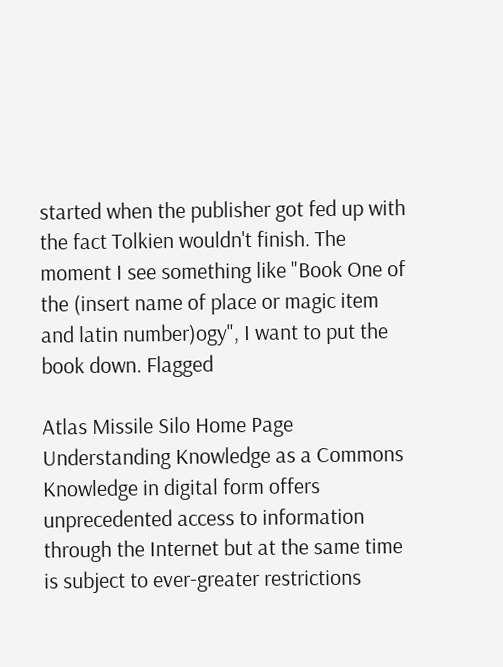started when the publisher got fed up with the fact Tolkien wouldn't finish. The moment I see something like "Book One of the (insert name of place or magic item and latin number)ogy", I want to put the book down. Flagged

Atlas Missile Silo Home Page Understanding Knowledge as a Commons Knowledge in digital form offers unprecedented access to information through the Internet but at the same time is subject to ever-greater restrictions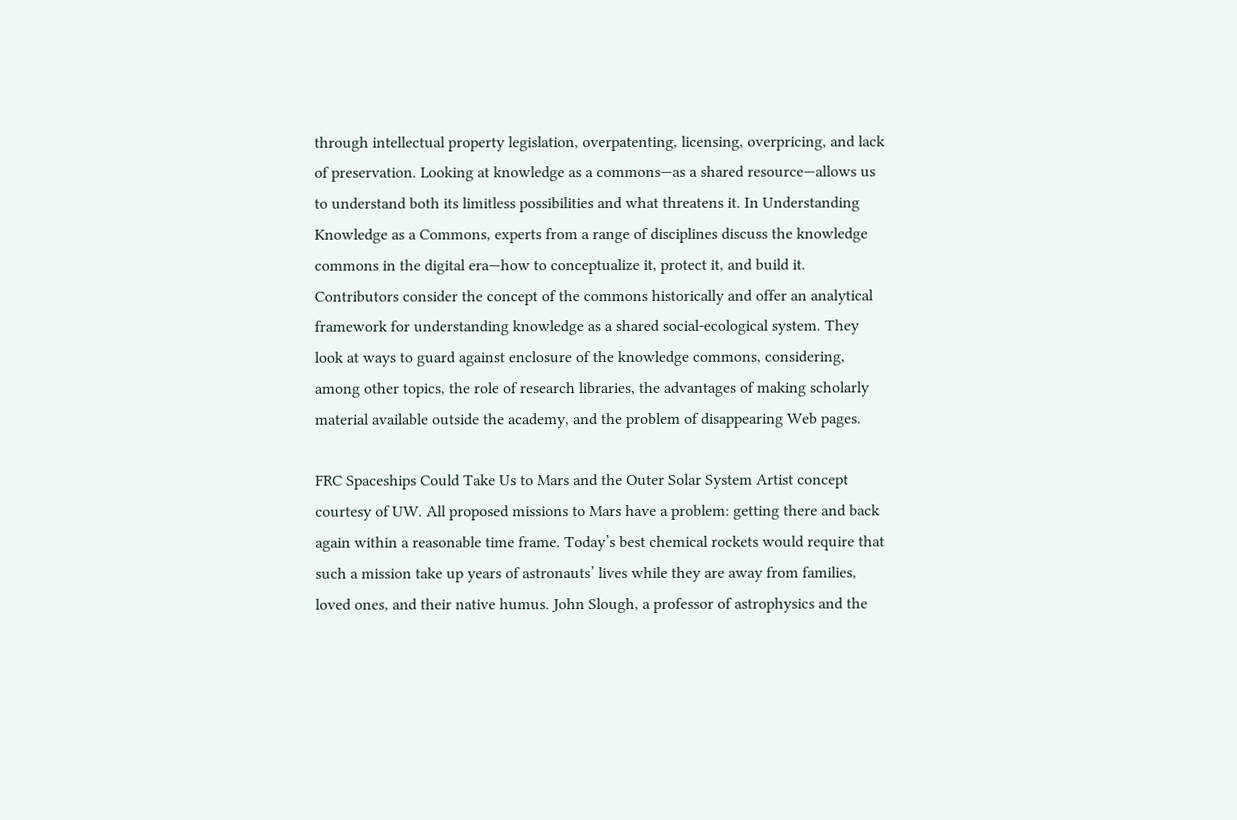through intellectual property legislation, overpatenting, licensing, overpricing, and lack of preservation. Looking at knowledge as a commons—as a shared resource—allows us to understand both its limitless possibilities and what threatens it. In Understanding Knowledge as a Commons, experts from a range of disciplines discuss the knowledge commons in the digital era—how to conceptualize it, protect it, and build it. Contributors consider the concept of the commons historically and offer an analytical framework for understanding knowledge as a shared social-ecological system. They look at ways to guard against enclosure of the knowledge commons, considering, among other topics, the role of research libraries, the advantages of making scholarly material available outside the academy, and the problem of disappearing Web pages.

FRC Spaceships Could Take Us to Mars and the Outer Solar System Artist concept courtesy of UW. All proposed missions to Mars have a problem: getting there and back again within a reasonable time frame. Today’s best chemical rockets would require that such a mission take up years of astronauts’ lives while they are away from families, loved ones, and their native humus. John Slough, a professor of astrophysics and the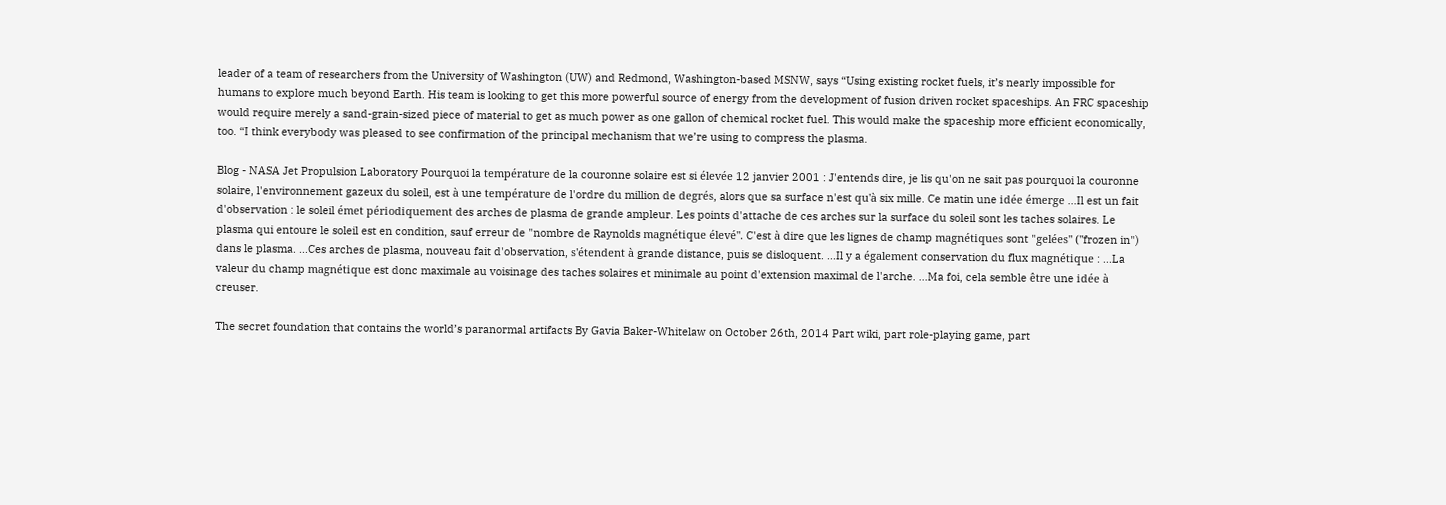leader of a team of researchers from the University of Washington (UW) and Redmond, Washington-based MSNW, says “Using existing rocket fuels, it’s nearly impossible for humans to explore much beyond Earth. His team is looking to get this more powerful source of energy from the development of fusion driven rocket spaceships. An FRC spaceship would require merely a sand-grain-sized piece of material to get as much power as one gallon of chemical rocket fuel. This would make the spaceship more efficient economically, too. “I think everybody was pleased to see confirmation of the principal mechanism that we’re using to compress the plasma.

Blog - NASA Jet Propulsion Laboratory Pourquoi la température de la couronne solaire est si élevée 12 janvier 2001 : J'entends dire, je lis qu'on ne sait pas pourquoi la couronne solaire, l'environnement gazeux du soleil, est à une température de l'ordre du million de degrés, alors que sa surface n'est qu'à six mille. Ce matin une idée émerge ...Il est un fait d'observation : le soleil émet périodiquement des arches de plasma de grande ampleur. Les points d'attache de ces arches sur la surface du soleil sont les taches solaires. Le plasma qui entoure le soleil est en condition, sauf erreur de "nombre de Raynolds magnétique élevé". C'est à dire que les lignes de champ magnétiques sont "gelées" ("frozen in") dans le plasma. ...Ces arches de plasma, nouveau fait d'observation, s'étendent à grande distance, puis se disloquent. ...Il y a également conservation du flux magnétique : ...La valeur du champ magnétique est donc maximale au voisinage des taches solaires et minimale au point d'extension maximal de l'arche. ...Ma foi, cela semble être une idée à creuser.

The secret foundation that contains the world’s paranormal artifacts By Gavia Baker-Whitelaw on October 26th, 2014 Part wiki, part role-playing game, part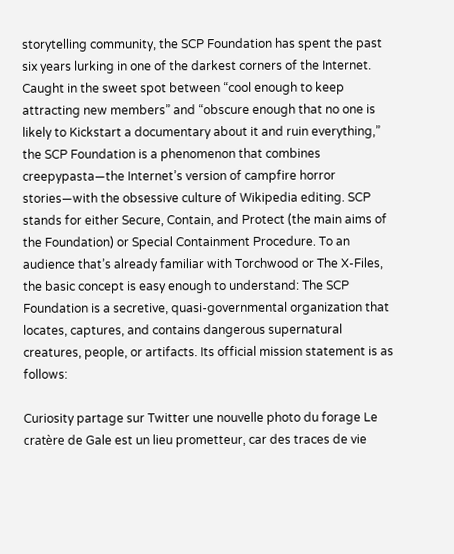storytelling community, the SCP Foundation has spent the past six years lurking in one of the darkest corners of the Internet. Caught in the sweet spot between “cool enough to keep attracting new members” and “obscure enough that no one is likely to Kickstart a documentary about it and ruin everything,” the SCP Foundation is a phenomenon that combines creepypasta—the Internet’s version of campfire horror stories—with the obsessive culture of Wikipedia editing. SCP stands for either Secure, Contain, and Protect (the main aims of the Foundation) or Special Containment Procedure. To an audience that’s already familiar with Torchwood or The X-Files, the basic concept is easy enough to understand: The SCP Foundation is a secretive, quasi-governmental organization that locates, captures, and contains dangerous supernatural creatures, people, or artifacts. Its official mission statement is as follows:

Curiosity partage sur Twitter une nouvelle photo du forage Le cratère de Gale est un lieu prometteur, car des traces de vie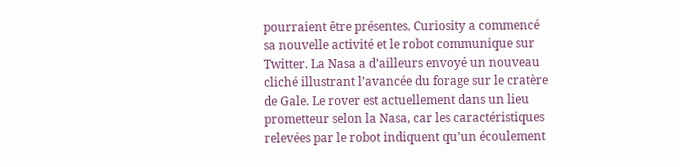pourraient être présentes. Curiosity a commencé sa nouvelle activité et le robot communique sur Twitter. La Nasa a d’ailleurs envoyé un nouveau cliché illustrant l’avancée du forage sur le cratère de Gale. Le rover est actuellement dans un lieu prometteur selon la Nasa, car les caractéristiques relevées par le robot indiquent qu’un écoulement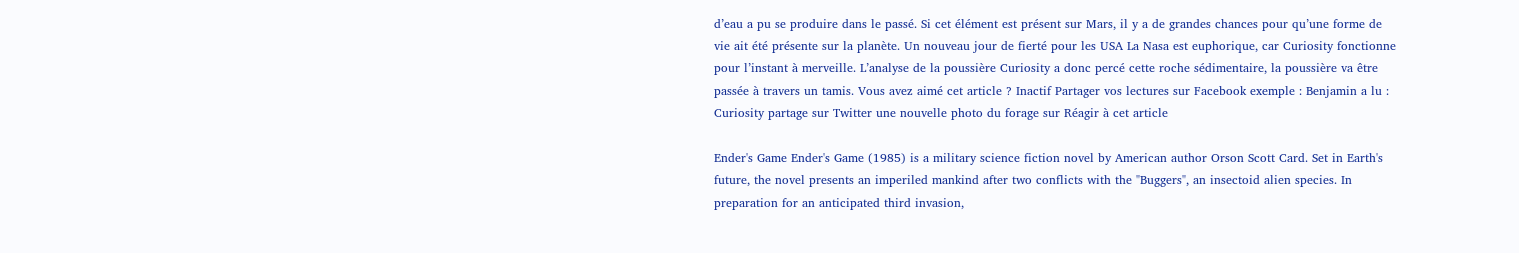d’eau a pu se produire dans le passé. Si cet élément est présent sur Mars, il y a de grandes chances pour qu’une forme de vie ait été présente sur la planète. Un nouveau jour de fierté pour les USA La Nasa est euphorique, car Curiosity fonctionne pour l’instant à merveille. L’analyse de la poussière Curiosity a donc percé cette roche sédimentaire, la poussière va être passée à travers un tamis. Vous avez aimé cet article ? Inactif Partager vos lectures sur Facebook exemple : Benjamin a lu : Curiosity partage sur Twitter une nouvelle photo du forage sur Réagir à cet article

Ender's Game Ender's Game (1985) is a military science fiction novel by American author Orson Scott Card. Set in Earth's future, the novel presents an imperiled mankind after two conflicts with the "Buggers", an insectoid alien species. In preparation for an anticipated third invasion,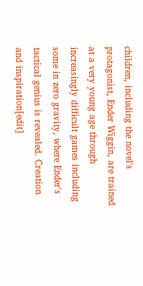children, including the novel's protagonist, Ender Wiggin, are trained at a very young age through increasingly difficult games including some in zero gravity, where Ender's tactical genius is revealed. Creation and inspiration[edit]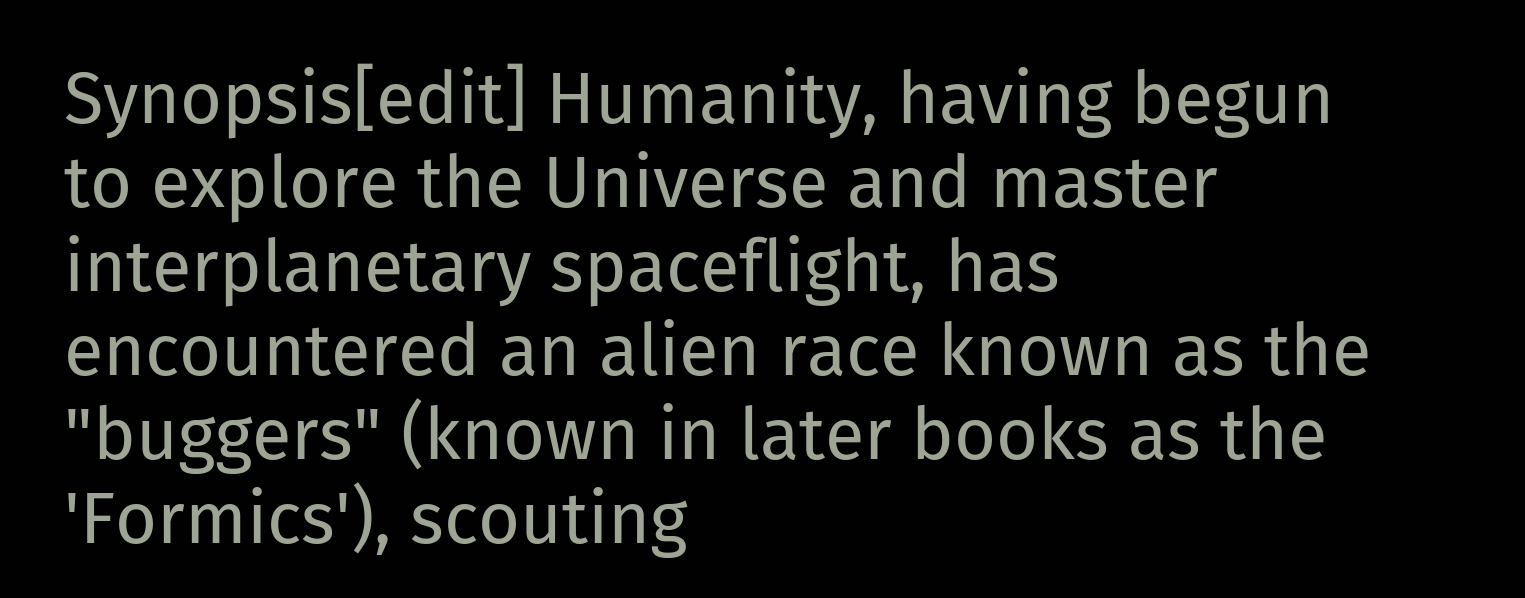Synopsis[edit] Humanity, having begun to explore the Universe and master interplanetary spaceflight, has encountered an alien race known as the "buggers" (known in later books as the 'Formics'), scouting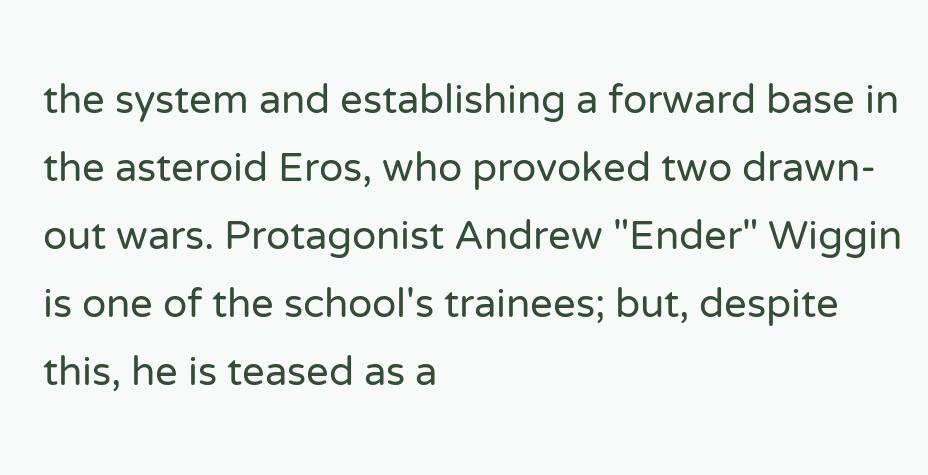the system and establishing a forward base in the asteroid Eros, who provoked two drawn-out wars. Protagonist Andrew "Ender" Wiggin is one of the school's trainees; but, despite this, he is teased as a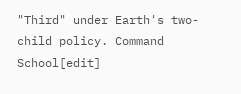"Third" under Earth's two-child policy. Command School[edit]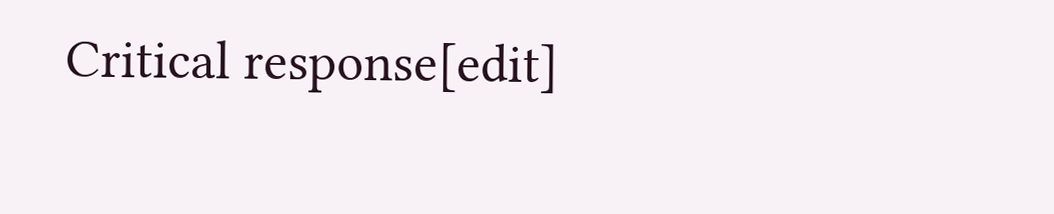Critical response[edit]